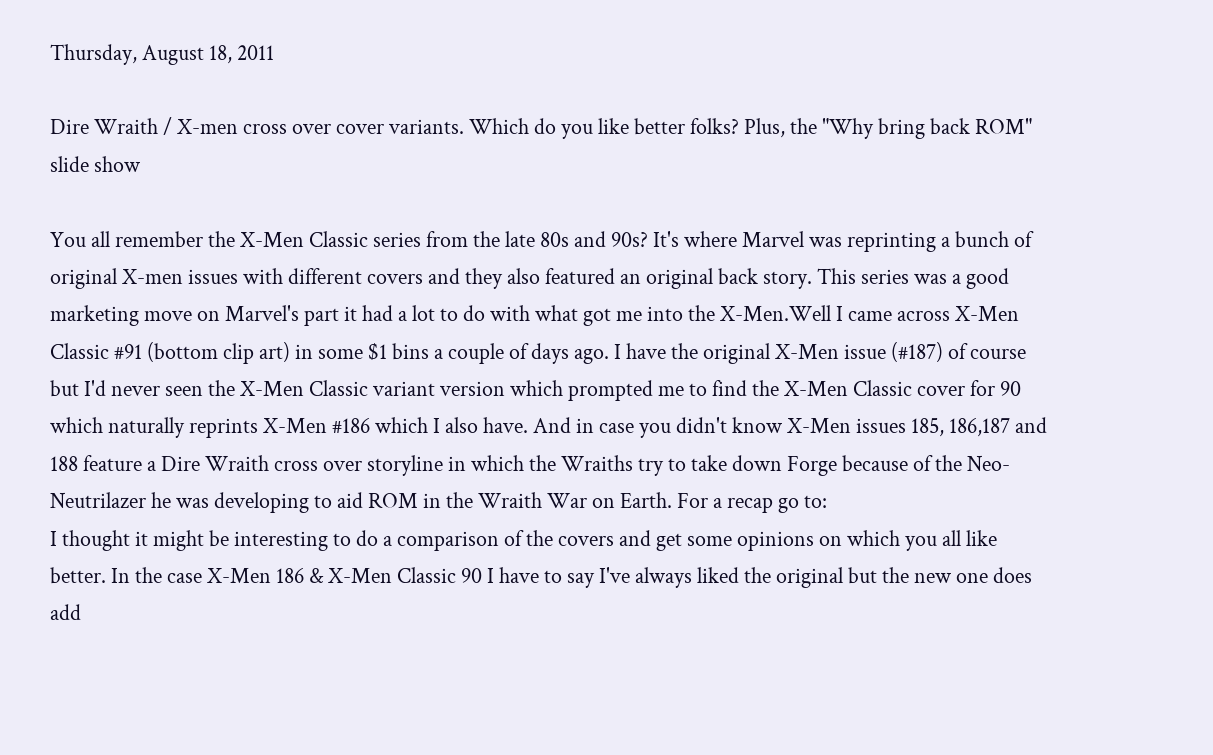Thursday, August 18, 2011

Dire Wraith / X-men cross over cover variants. Which do you like better folks? Plus, the "Why bring back ROM" slide show

You all remember the X-Men Classic series from the late 80s and 90s? It's where Marvel was reprinting a bunch of original X-men issues with different covers and they also featured an original back story. This series was a good marketing move on Marvel's part it had a lot to do with what got me into the X-Men.Well I came across X-Men Classic #91 (bottom clip art) in some $1 bins a couple of days ago. I have the original X-Men issue (#187) of course but I'd never seen the X-Men Classic variant version which prompted me to find the X-Men Classic cover for 90 which naturally reprints X-Men #186 which I also have. And in case you didn't know X-Men issues 185, 186,187 and 188 feature a Dire Wraith cross over storyline in which the Wraiths try to take down Forge because of the Neo-Neutrilazer he was developing to aid ROM in the Wraith War on Earth. For a recap go to:
I thought it might be interesting to do a comparison of the covers and get some opinions on which you all like better. In the case X-Men 186 & X-Men Classic 90 I have to say I've always liked the original but the new one does add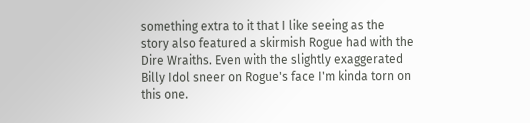something extra to it that I like seeing as the story also featured a skirmish Rogue had with the Dire Wraiths. Even with the slightly exaggerated Billy Idol sneer on Rogue's face I'm kinda torn on this one.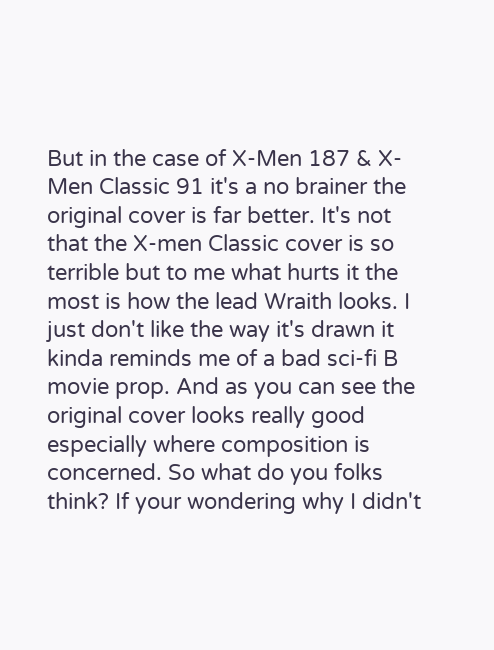But in the case of X-Men 187 & X-Men Classic 91 it's a no brainer the original cover is far better. It's not that the X-men Classic cover is so terrible but to me what hurts it the most is how the lead Wraith looks. I just don't like the way it's drawn it kinda reminds me of a bad sci-fi B movie prop. And as you can see the original cover looks really good especially where composition is concerned. So what do you folks think? If your wondering why I didn't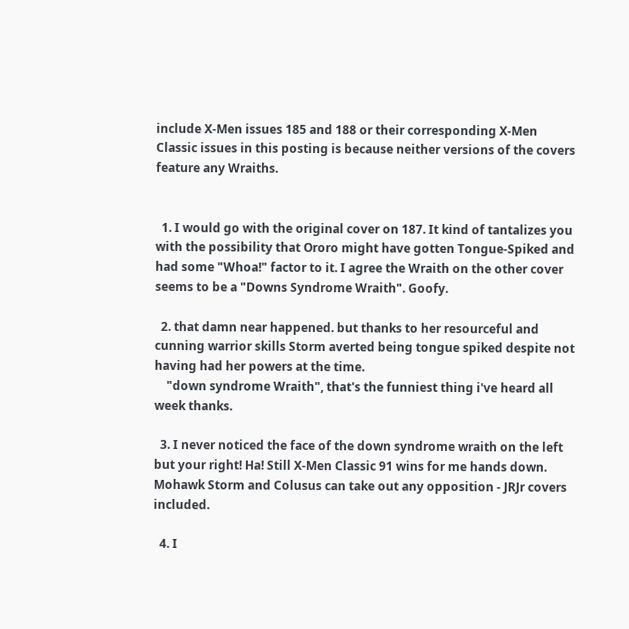include X-Men issues 185 and 188 or their corresponding X-Men Classic issues in this posting is because neither versions of the covers feature any Wraiths.


  1. I would go with the original cover on 187. It kind of tantalizes you with the possibility that Ororo might have gotten Tongue-Spiked and had some "Whoa!" factor to it. I agree the Wraith on the other cover seems to be a "Downs Syndrome Wraith". Goofy.

  2. that damn near happened. but thanks to her resourceful and cunning warrior skills Storm averted being tongue spiked despite not having had her powers at the time.
    "down syndrome Wraith", that's the funniest thing i've heard all week thanks.

  3. I never noticed the face of the down syndrome wraith on the left but your right! Ha! Still X-Men Classic 91 wins for me hands down. Mohawk Storm and Colusus can take out any opposition - JRJr covers included.

  4. I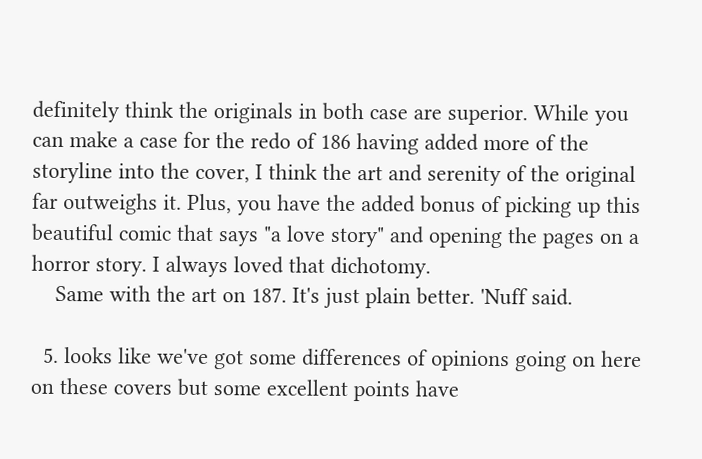definitely think the originals in both case are superior. While you can make a case for the redo of 186 having added more of the storyline into the cover, I think the art and serenity of the original far outweighs it. Plus, you have the added bonus of picking up this beautiful comic that says "a love story" and opening the pages on a horror story. I always loved that dichotomy.
    Same with the art on 187. It's just plain better. 'Nuff said.

  5. looks like we've got some differences of opinions going on here on these covers but some excellent points have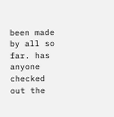been made by all so far. has anyone checked out the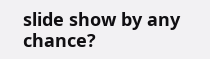slide show by any chance?